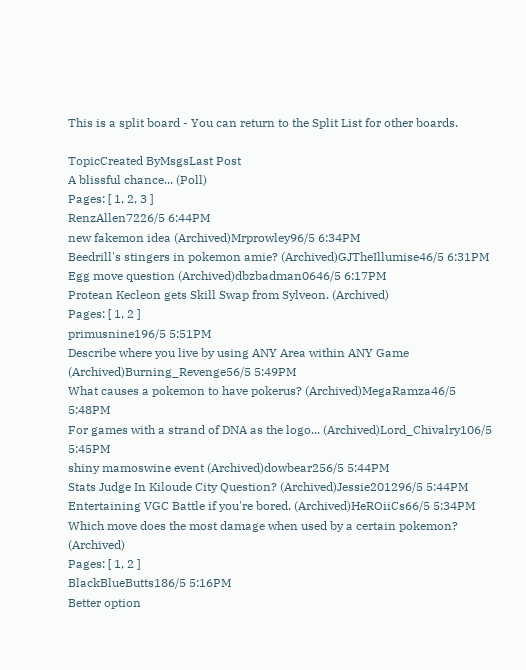This is a split board - You can return to the Split List for other boards.

TopicCreated ByMsgsLast Post
A blissful chance... (Poll)
Pages: [ 1, 2, 3 ]
RenzAllen7226/5 6:44PM
new fakemon idea (Archived)Mrprowley96/5 6:34PM
Beedrill's stingers in pokemon amie? (Archived)GJTheIllumise46/5 6:31PM
Egg move question (Archived)dbzbadman0646/5 6:17PM
Protean Kecleon gets Skill Swap from Sylveon. (Archived)
Pages: [ 1, 2 ]
primusnine196/5 5:51PM
Describe where you live by using ANY Area within ANY Game (Archived)Burning_Revenge56/5 5:49PM
What causes a pokemon to have pokerus? (Archived)MegaRamza46/5 5:48PM
For games with a strand of DNA as the logo... (Archived)Lord_Chivalry106/5 5:45PM
shiny mamoswine event (Archived)dowbear256/5 5:44PM
Stats Judge In Kiloude City Question? (Archived)Jessie201296/5 5:44PM
Entertaining VGC Battle if you're bored. (Archived)HeROiiCs66/5 5:34PM
Which move does the most damage when used by a certain pokemon? (Archived)
Pages: [ 1, 2 ]
BlackBlueButts186/5 5:16PM
Better option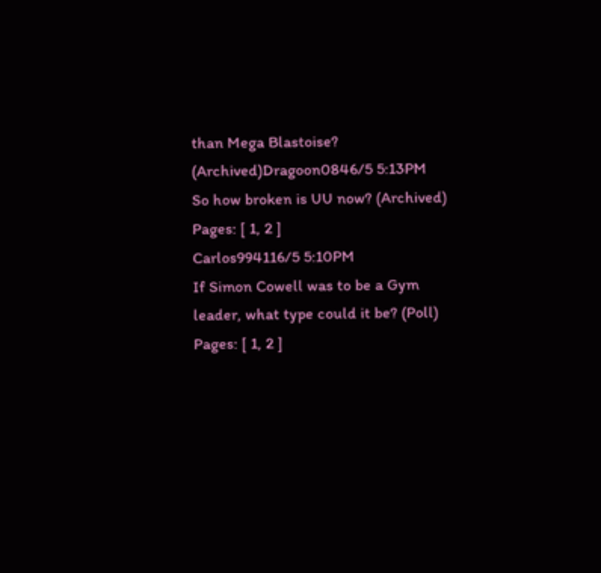than Mega Blastoise? (Archived)Dragoon0846/5 5:13PM
So how broken is UU now? (Archived)
Pages: [ 1, 2 ]
Carlos994116/5 5:10PM
If Simon Cowell was to be a Gym leader, what type could it be? (Poll)
Pages: [ 1, 2 ]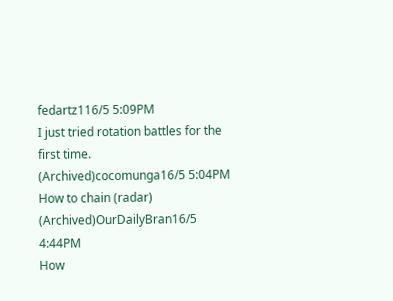fedartz116/5 5:09PM
I just tried rotation battles for the first time. (Archived)cocomunga16/5 5:04PM
How to chain (radar) (Archived)OurDailyBran16/5 4:44PM
How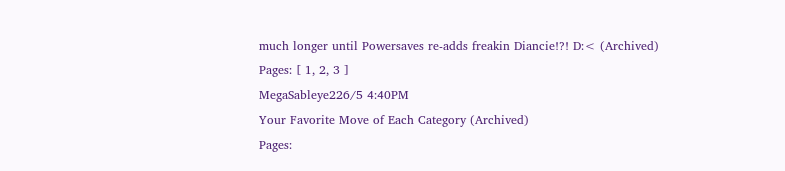much longer until Powersaves re-adds freakin Diancie!?! D:< (Archived)
Pages: [ 1, 2, 3 ]
MegaSableye226/5 4:40PM
Your Favorite Move of Each Category (Archived)
Pages: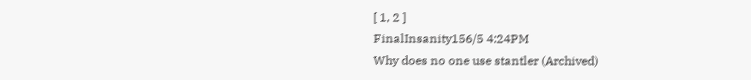[ 1, 2 ]
FinalInsanity156/5 4:24PM
Why does no one use stantler (Archived)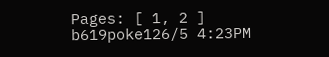Pages: [ 1, 2 ]
b619poke126/5 4:23PM